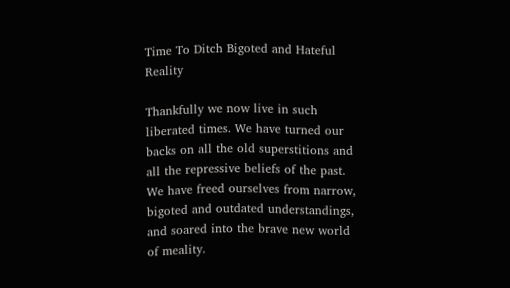Time To Ditch Bigoted and Hateful Reality

Thankfully we now live in such liberated times. We have turned our backs on all the old superstitions and all the repressive beliefs of the past. We have freed ourselves from narrow, bigoted and outdated understandings, and soared into the brave new world of meality.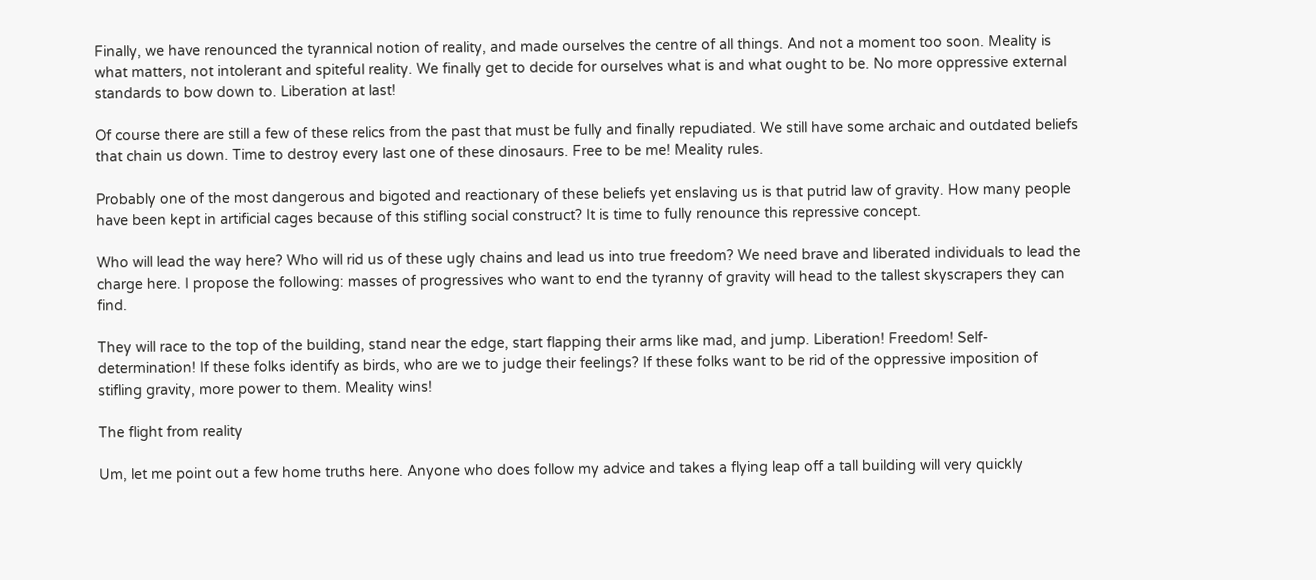Finally, we have renounced the tyrannical notion of reality, and made ourselves the centre of all things. And not a moment too soon. Meality is what matters, not intolerant and spiteful reality. We finally get to decide for ourselves what is and what ought to be. No more oppressive external standards to bow down to. Liberation at last!

Of course there are still a few of these relics from the past that must be fully and finally repudiated. We still have some archaic and outdated beliefs that chain us down. Time to destroy every last one of these dinosaurs. Free to be me! Meality rules.

Probably one of the most dangerous and bigoted and reactionary of these beliefs yet enslaving us is that putrid law of gravity. How many people have been kept in artificial cages because of this stifling social construct? It is time to fully renounce this repressive concept.

Who will lead the way here? Who will rid us of these ugly chains and lead us into true freedom? We need brave and liberated individuals to lead the charge here. I propose the following: masses of progressives who want to end the tyranny of gravity will head to the tallest skyscrapers they can find.

They will race to the top of the building, stand near the edge, start flapping their arms like mad, and jump. Liberation! Freedom! Self-determination! If these folks identify as birds, who are we to judge their feelings? If these folks want to be rid of the oppressive imposition of stifling gravity, more power to them. Meality wins!

The flight from reality

Um, let me point out a few home truths here. Anyone who does follow my advice and takes a flying leap off a tall building will very quickly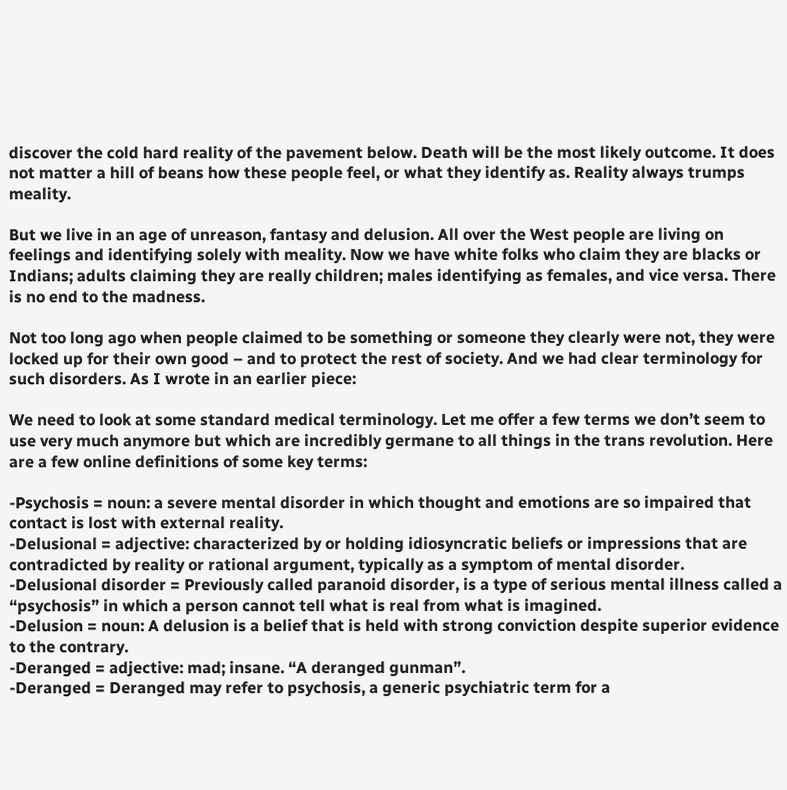discover the cold hard reality of the pavement below. Death will be the most likely outcome. It does not matter a hill of beans how these people feel, or what they identify as. Reality always trumps meality.

But we live in an age of unreason, fantasy and delusion. All over the West people are living on feelings and identifying solely with meality. Now we have white folks who claim they are blacks or Indians; adults claiming they are really children; males identifying as females, and vice versa. There is no end to the madness.

Not too long ago when people claimed to be something or someone they clearly were not, they were locked up for their own good – and to protect the rest of society. And we had clear terminology for such disorders. As I wrote in an earlier piece:

We need to look at some standard medical terminology. Let me offer a few terms we don’t seem to use very much anymore but which are incredibly germane to all things in the trans revolution. Here are a few online definitions of some key terms:

-Psychosis = noun: a severe mental disorder in which thought and emotions are so impaired that contact is lost with external reality.
-Delusional = adjective: characterized by or holding idiosyncratic beliefs or impressions that are contradicted by reality or rational argument, typically as a symptom of mental disorder.
-Delusional disorder = Previously called paranoid disorder, is a type of serious mental illness called a “psychosis” in which a person cannot tell what is real from what is imagined.
-Delusion = noun: A delusion is a belief that is held with strong conviction despite superior evidence to the contrary.
-Deranged = adjective: mad; insane. “A deranged gunman”.
-Deranged = Deranged may refer to psychosis, a generic psychiatric term for a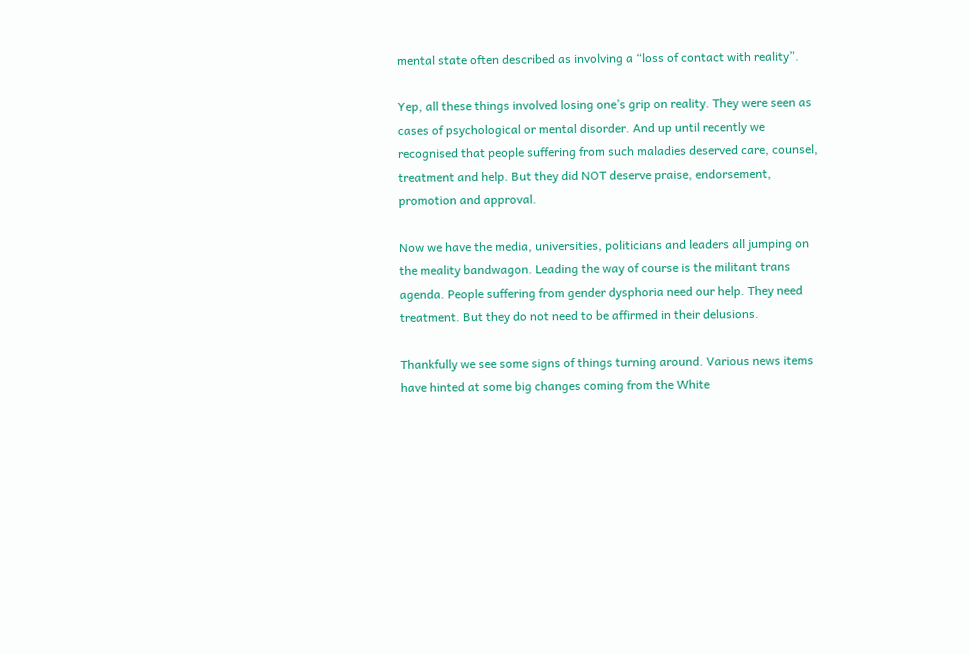mental state often described as involving a “loss of contact with reality”.

Yep, all these things involved losing one’s grip on reality. They were seen as cases of psychological or mental disorder. And up until recently we recognised that people suffering from such maladies deserved care, counsel, treatment and help. But they did NOT deserve praise, endorsement, promotion and approval.

Now we have the media, universities, politicians and leaders all jumping on the meality bandwagon. Leading the way of course is the militant trans agenda. People suffering from gender dysphoria need our help. They need treatment. But they do not need to be affirmed in their delusions.

Thankfully we see some signs of things turning around. Various news items have hinted at some big changes coming from the White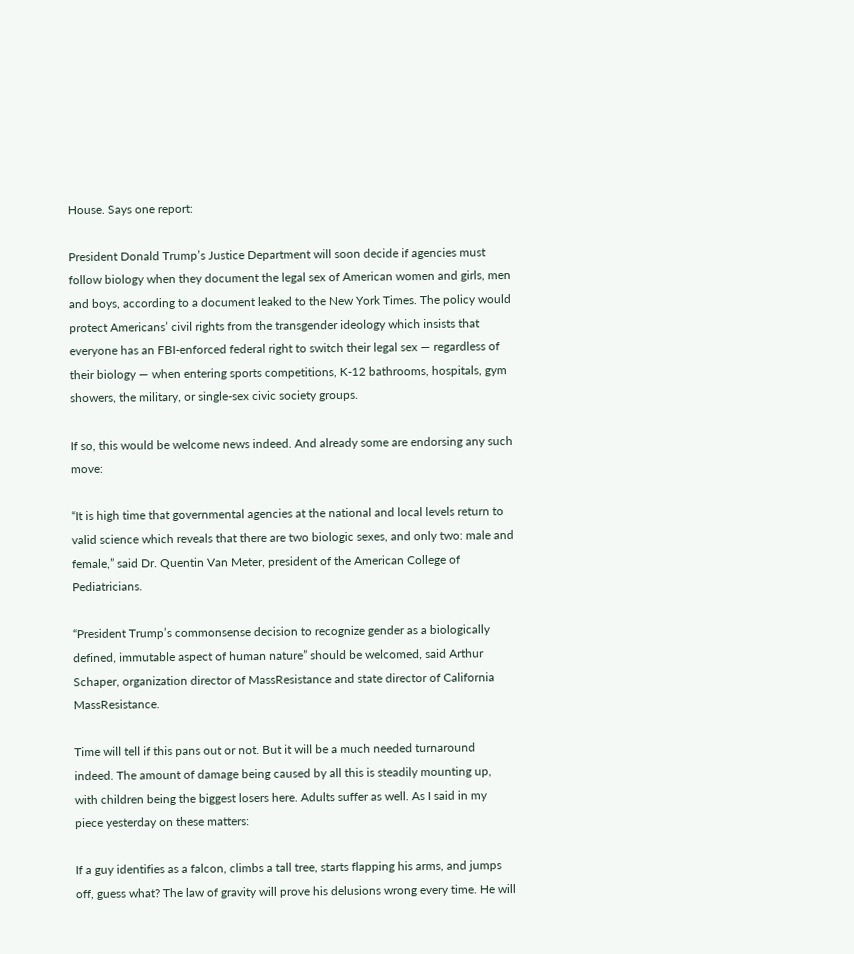House. Says one report:

President Donald Trump’s Justice Department will soon decide if agencies must follow biology when they document the legal sex of American women and girls, men and boys, according to a document leaked to the New York Times. The policy would protect Americans’ civil rights from the transgender ideology which insists that everyone has an FBI-enforced federal right to switch their legal sex — regardless of their biology — when entering sports competitions, K-12 bathrooms, hospitals, gym showers, the military, or single-sex civic society groups.

If so, this would be welcome news indeed. And already some are endorsing any such move:

“It is high time that governmental agencies at the national and local levels return to valid science which reveals that there are two biologic sexes, and only two: male and female,” said Dr. Quentin Van Meter, president of the American College of Pediatricians.

“President Trump’s commonsense decision to recognize gender as a biologically defined, immutable aspect of human nature” should be welcomed, said Arthur Schaper, organization director of MassResistance and state director of California MassResistance.

Time will tell if this pans out or not. But it will be a much needed turnaround indeed. The amount of damage being caused by all this is steadily mounting up, with children being the biggest losers here. Adults suffer as well. As I said in my piece yesterday on these matters:

If a guy identifies as a falcon, climbs a tall tree, starts flapping his arms, and jumps off, guess what? The law of gravity will prove his delusions wrong every time. He will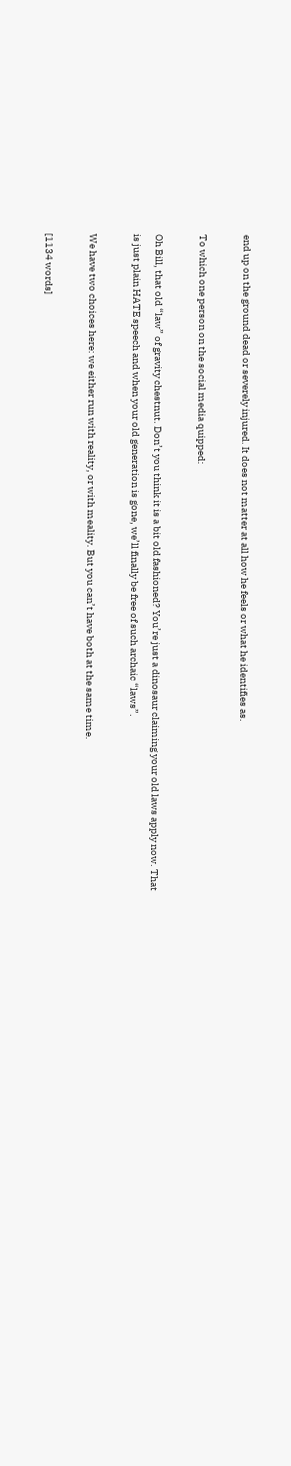end up on the ground dead or severely injured. It does not matter at all how he feels or what he identifies as.

To which one person on the social media quipped:

Oh Bill, that old “law” of gravity chestnut. Don’t you think it is a bit old fashioned? You’re just a dinosaur claiming your old laws apply now. That is just plain HATE speech and when your old generation is gone, we’ll finally be free of such archaic “laws”.

We have two choices here: we either run with reality, or with meality. But you can’t have both at the same time.

[1134 words]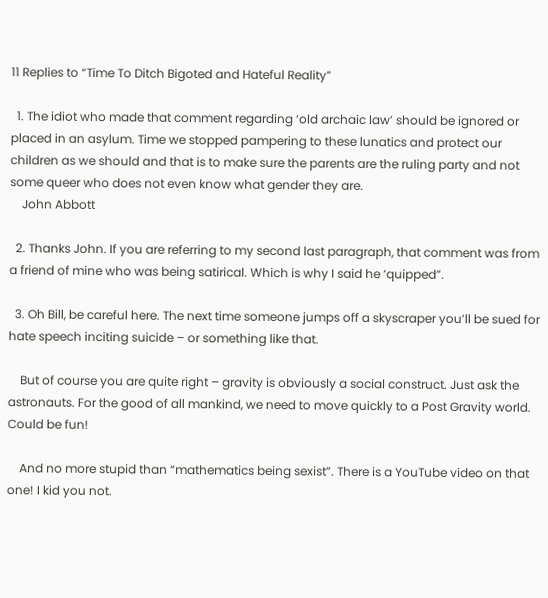11 Replies to “Time To Ditch Bigoted and Hateful Reality”

  1. The idiot who made that comment regarding ‘old archaic law’ should be ignored or placed in an asylum. Time we stopped pampering to these lunatics and protect our children as we should and that is to make sure the parents are the ruling party and not some queer who does not even know what gender they are.
    John Abbott

  2. Thanks John. If you are referring to my second last paragraph, that comment was from a friend of mine who was being satirical. Which is why I said he ‘quipped”.

  3. Oh Bill, be careful here. The next time someone jumps off a skyscraper you’ll be sued for hate speech inciting suicide – or something like that.

    But of course you are quite right – gravity is obviously a social construct. Just ask the astronauts. For the good of all mankind, we need to move quickly to a Post Gravity world. Could be fun!

    And no more stupid than “mathematics being sexist”. There is a YouTube video on that one! I kid you not.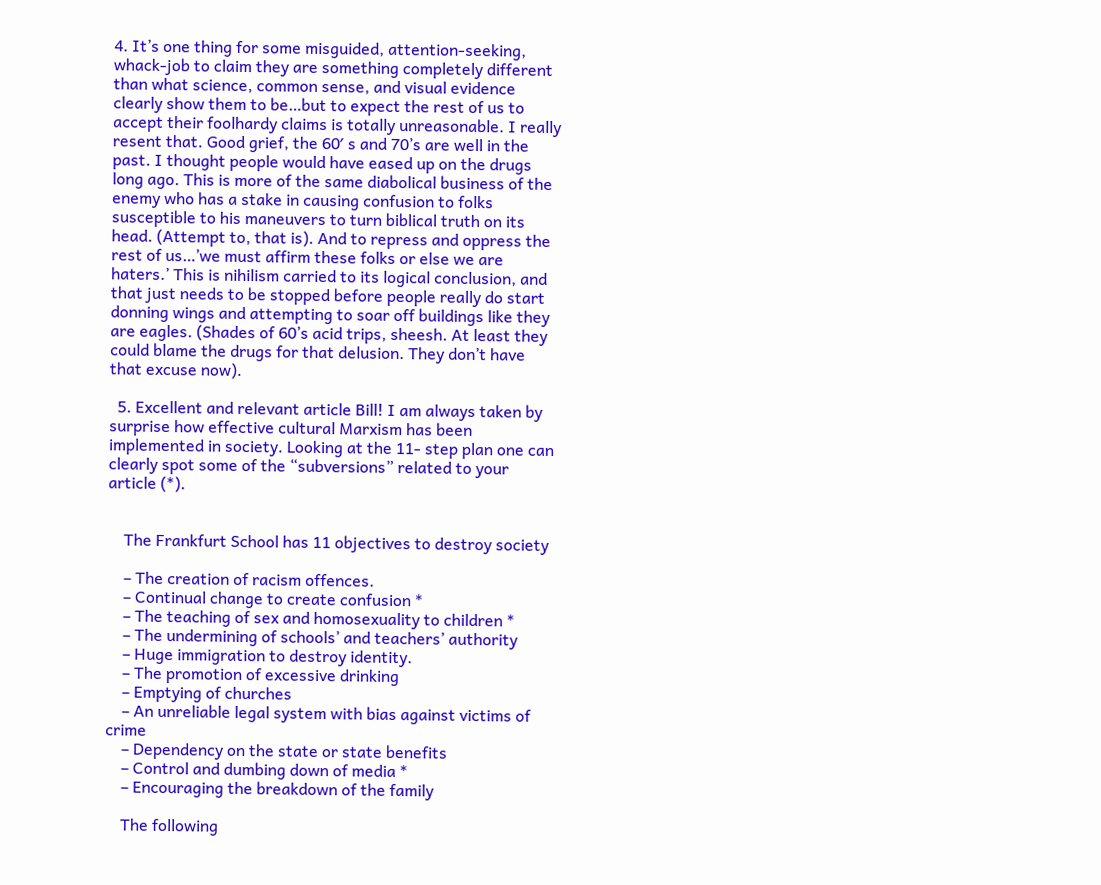4. It’s one thing for some misguided, attention-seeking, whack-job to claim they are something completely different than what science, common sense, and visual evidence clearly show them to be…but to expect the rest of us to accept their foolhardy claims is totally unreasonable. I really resent that. Good grief, the 60′ s and 70’s are well in the past. I thought people would have eased up on the drugs long ago. This is more of the same diabolical business of the enemy who has a stake in causing confusion to folks susceptible to his maneuvers to turn biblical truth on its head. (Attempt to, that is). And to repress and oppress the rest of us…’we must affirm these folks or else we are haters.’ This is nihilism carried to its logical conclusion, and that just needs to be stopped before people really do start donning wings and attempting to soar off buildings like they are eagles. (Shades of 60’s acid trips, sheesh. At least they could blame the drugs for that delusion. They don’t have that excuse now).

  5. Excellent and relevant article Bill! I am always taken by surprise how effective cultural Marxism has been implemented in society. Looking at the 11- step plan one can clearly spot some of the “subversions” related to your article (*).


    The Frankfurt School has 11 objectives to destroy society

    – The creation of racism offences.
    – Continual change to create confusion *
    – The teaching of sex and homosexuality to children *
    – The undermining of schools’ and teachers’ authority
    – Huge immigration to destroy identity.
    – The promotion of excessive drinking
    – Emptying of churches
    – An unreliable legal system with bias against victims of crime
    – Dependency on the state or state benefits
    – Control and dumbing down of media *
    – Encouraging the breakdown of the family

    The following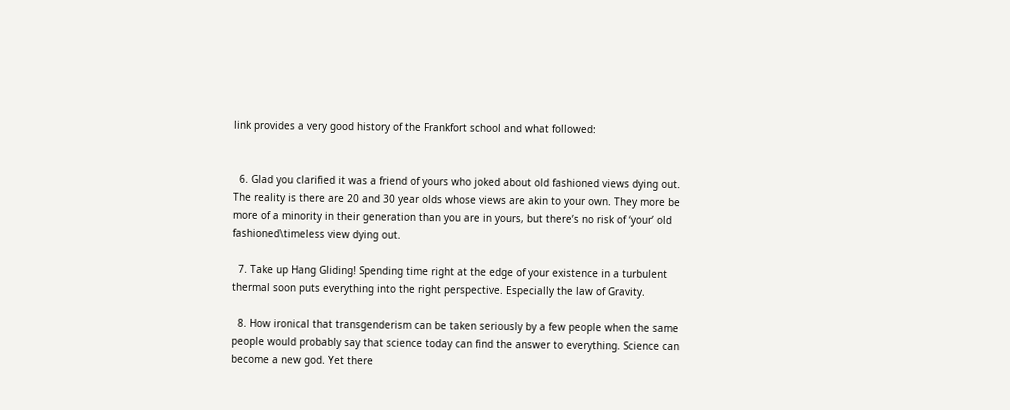link provides a very good history of the Frankfort school and what followed:


  6. Glad you clarified it was a friend of yours who joked about old fashioned views dying out. The reality is there are 20 and 30 year olds whose views are akin to your own. They more be more of a minority in their generation than you are in yours, but there’s no risk of ‘your’ old fashioned\timeless view dying out.

  7. Take up Hang Gliding! Spending time right at the edge of your existence in a turbulent thermal soon puts everything into the right perspective. Especially the law of Gravity.

  8. How ironical that transgenderism can be taken seriously by a few people when the same people would probably say that science today can find the answer to everything. Science can become a new god. Yet there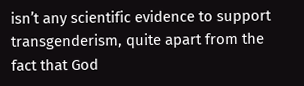isn’t any scientific evidence to support transgenderism, quite apart from the fact that God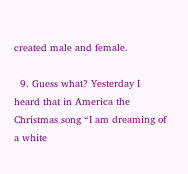created male and female.

  9. Guess what? Yesterday I heard that in America the Christmas song “I am dreaming of a white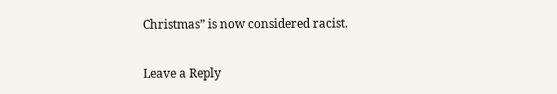Christmas” is now considered racist.

Leave a Reply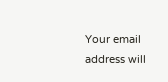Your email address will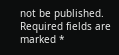not be published. Required fields are marked *